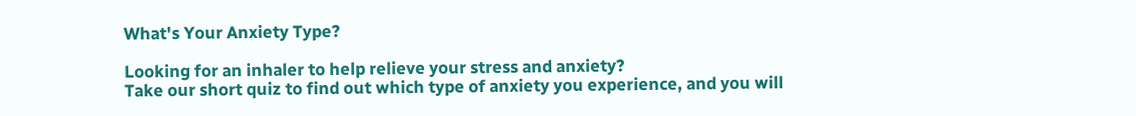What's Your Anxiety Type?

Looking for an inhaler to help relieve your stress and anxiety?
Take our short quiz to find out which type of anxiety you experience, and you will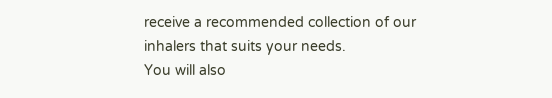receive a recommended collection of our inhalers that suits your needs.
You will also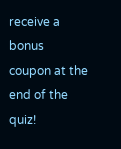receive a bonus coupon at the end of the quiz!